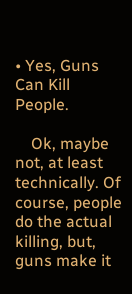• Yes, Guns Can Kill People.

    Ok, maybe not, at least technically. Of course, people do the actual killing, but, guns make it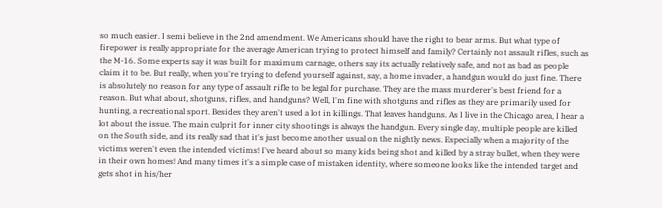so much easier. I semi believe in the 2nd amendment. We Americans should have the right to bear arms. But what type of firepower is really appropriate for the average American trying to protect himself and family? Certainly not assault rifles, such as the M-16. Some experts say it was built for maximum carnage, others say its actually relatively safe, and not as bad as people claim it to be. But really, when you're trying to defend yourself against, say, a home invader, a handgun would do just fine. There is absolutely no reason for any type of assault rifle to be legal for purchase. They are the mass murderer's best friend for a reason. But what about, shotguns, rifles, and handguns? Well, I'm fine with shotguns and rifles as they are primarily used for hunting, a recreational sport. Besides they aren't used a lot in killings. That leaves handguns. As I live in the Chicago area, I hear a lot about the issue. The main culprit for inner city shootings is always the handgun. Every single day, multiple people are killed on the South side, and its really sad that it's just become another usual on the nightly news. Especially when a majority of the victims weren't even the intended victims! I've heard about so many kids being shot and killed by a stray bullet, when they were in their own homes! And many times it's a simple case of mistaken identity, where someone looks like the intended target and gets shot in his/her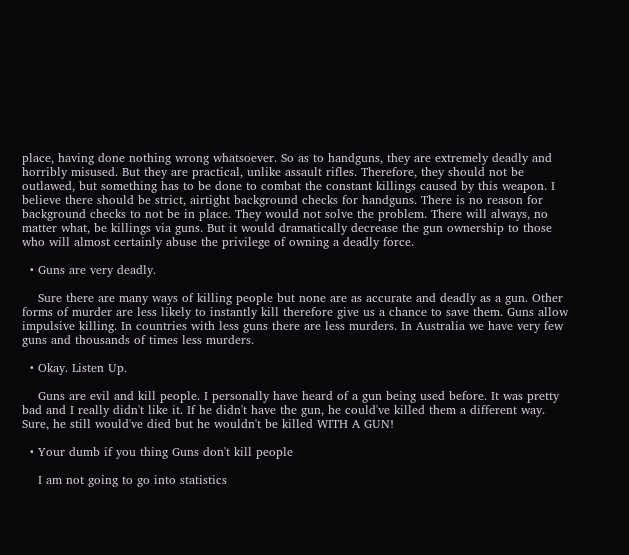place, having done nothing wrong whatsoever. So as to handguns, they are extremely deadly and horribly misused. But they are practical, unlike assault rifles. Therefore, they should not be outlawed, but something has to be done to combat the constant killings caused by this weapon. I believe there should be strict, airtight background checks for handguns. There is no reason for background checks to not be in place. They would not solve the problem. There will always, no matter what, be killings via guns. But it would dramatically decrease the gun ownership to those who will almost certainly abuse the privilege of owning a deadly force.

  • Guns are very deadly.

    Sure there are many ways of killing people but none are as accurate and deadly as a gun. Other forms of murder are less likely to instantly kill therefore give us a chance to save them. Guns allow impulsive killing. In countries with less guns there are less murders. In Australia we have very few guns and thousands of times less murders.

  • Okay. Listen Up.

    Guns are evil and kill people. I personally have heard of a gun being used before. It was pretty bad and I really didn't like it. If he didn't have the gun, he could've killed them a different way. Sure, he still would've died but he wouldn't be killed WITH A GUN!

  • Your dumb if you thing Guns don't kill people

    I am not going to go into statistics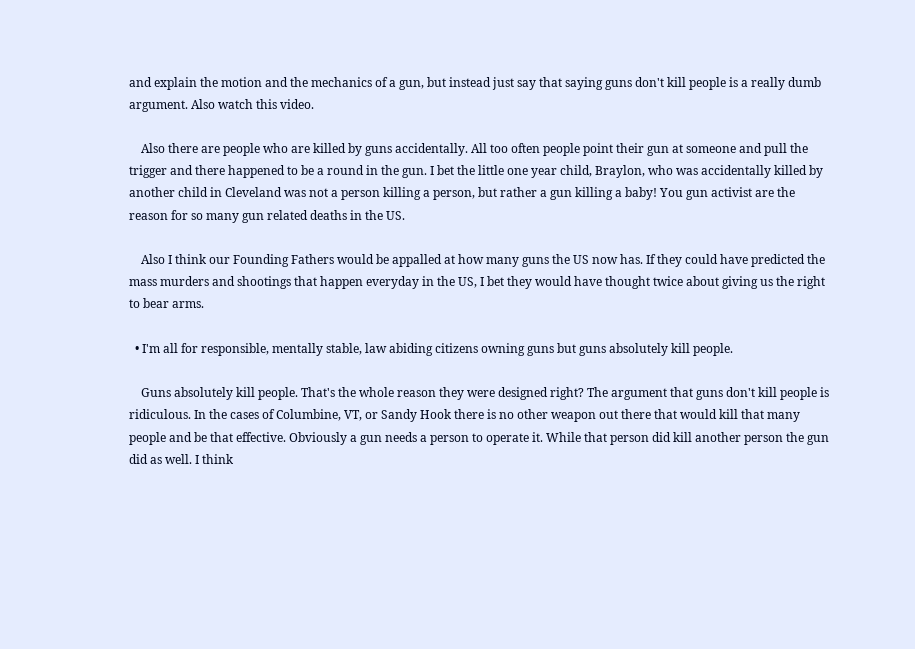and explain the motion and the mechanics of a gun, but instead just say that saying guns don't kill people is a really dumb argument. Also watch this video.

    Also there are people who are killed by guns accidentally. All too often people point their gun at someone and pull the trigger and there happened to be a round in the gun. I bet the little one year child, Braylon, who was accidentally killed by another child in Cleveland was not a person killing a person, but rather a gun killing a baby! You gun activist are the reason for so many gun related deaths in the US.

    Also I think our Founding Fathers would be appalled at how many guns the US now has. If they could have predicted the mass murders and shootings that happen everyday in the US, I bet they would have thought twice about giving us the right to bear arms.

  • I'm all for responsible, mentally stable, law abiding citizens owning guns but guns absolutely kill people.

    Guns absolutely kill people. That's the whole reason they were designed right? The argument that guns don't kill people is ridiculous. In the cases of Columbine, VT, or Sandy Hook there is no other weapon out there that would kill that many people and be that effective. Obviously a gun needs a person to operate it. While that person did kill another person the gun did as well. I think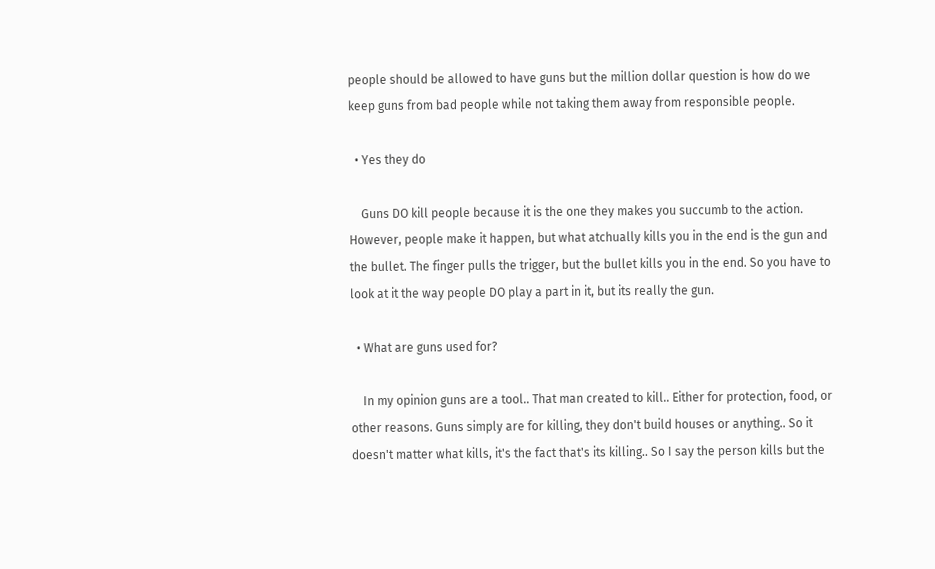people should be allowed to have guns but the million dollar question is how do we keep guns from bad people while not taking them away from responsible people.

  • Yes they do

    Guns DO kill people because it is the one they makes you succumb to the action. However, people make it happen, but what atchually kills you in the end is the gun and the bullet. The finger pulls the trigger, but the bullet kills you in the end. So you have to look at it the way people DO play a part in it, but its really the gun.

  • What are guns used for?

    In my opinion guns are a tool.. That man created to kill.. Either for protection, food, or other reasons. Guns simply are for killing, they don't build houses or anything.. So it doesn't matter what kills, it's the fact that's its killing.. So I say the person kills but the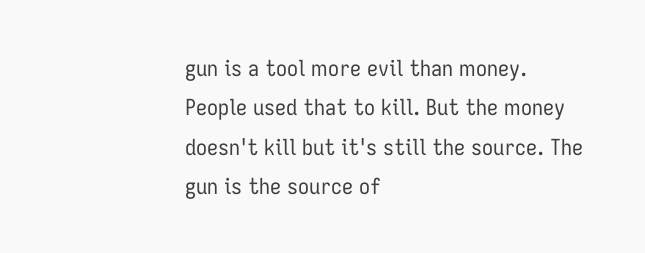gun is a tool more evil than money. People used that to kill. But the money doesn't kill but it's still the source. The gun is the source of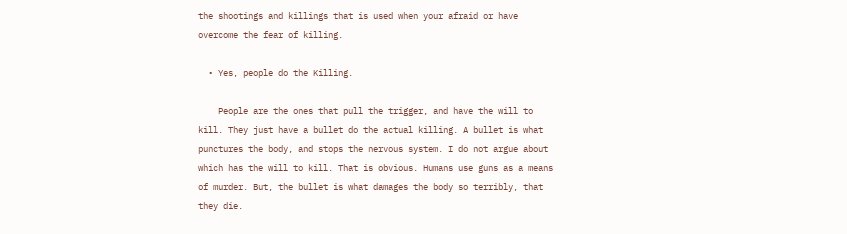the shootings and killings that is used when your afraid or have overcome the fear of killing.

  • Yes, people do the Killing.

    People are the ones that pull the trigger, and have the will to kill. They just have a bullet do the actual killing. A bullet is what punctures the body, and stops the nervous system. I do not argue about which has the will to kill. That is obvious. Humans use guns as a means of murder. But, the bullet is what damages the body so terribly, that they die.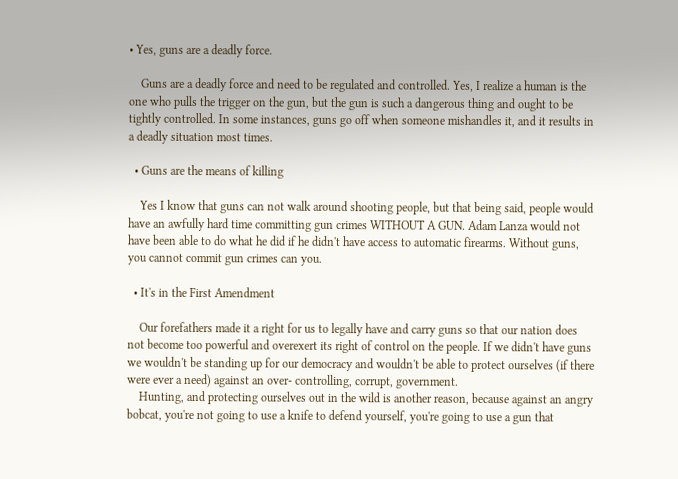• Yes, guns are a deadly force.

    Guns are a deadly force and need to be regulated and controlled. Yes, I realize a human is the one who pulls the trigger on the gun, but the gun is such a dangerous thing and ought to be tightly controlled. In some instances, guns go off when someone mishandles it, and it results in a deadly situation most times.

  • Guns are the means of killing

    Yes I know that guns can not walk around shooting people, but that being said, people would have an awfully hard time committing gun crimes WITHOUT A GUN. Adam Lanza would not have been able to do what he did if he didn't have access to automatic firearms. Without guns, you cannot commit gun crimes can you.

  • It's in the First Amendment

    Our forefathers made it a right for us to legally have and carry guns so that our nation does not become too powerful and overexert its right of control on the people. If we didn't have guns we wouldn't be standing up for our democracy and wouldn't be able to protect ourselves (if there were ever a need) against an over- controlling, corrupt, government.
    Hunting, and protecting ourselves out in the wild is another reason, because against an angry bobcat, you're not going to use a knife to defend yourself, you're going to use a gun that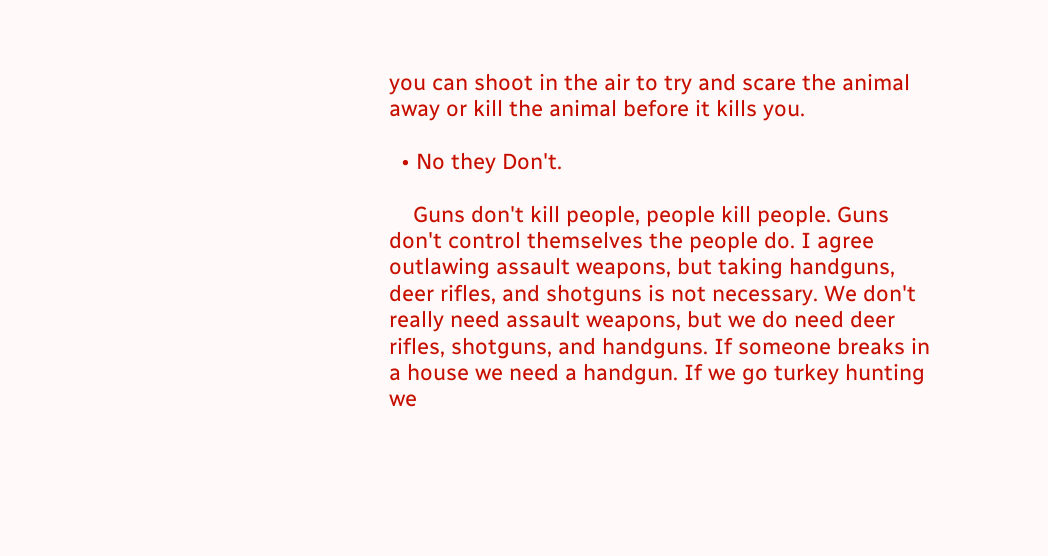you can shoot in the air to try and scare the animal away or kill the animal before it kills you.

  • No they Don't.

    Guns don't kill people, people kill people. Guns don't control themselves the people do. I agree outlawing assault weapons, but taking handguns, deer rifles, and shotguns is not necessary. We don't really need assault weapons, but we do need deer rifles, shotguns, and handguns. If someone breaks in a house we need a handgun. If we go turkey hunting we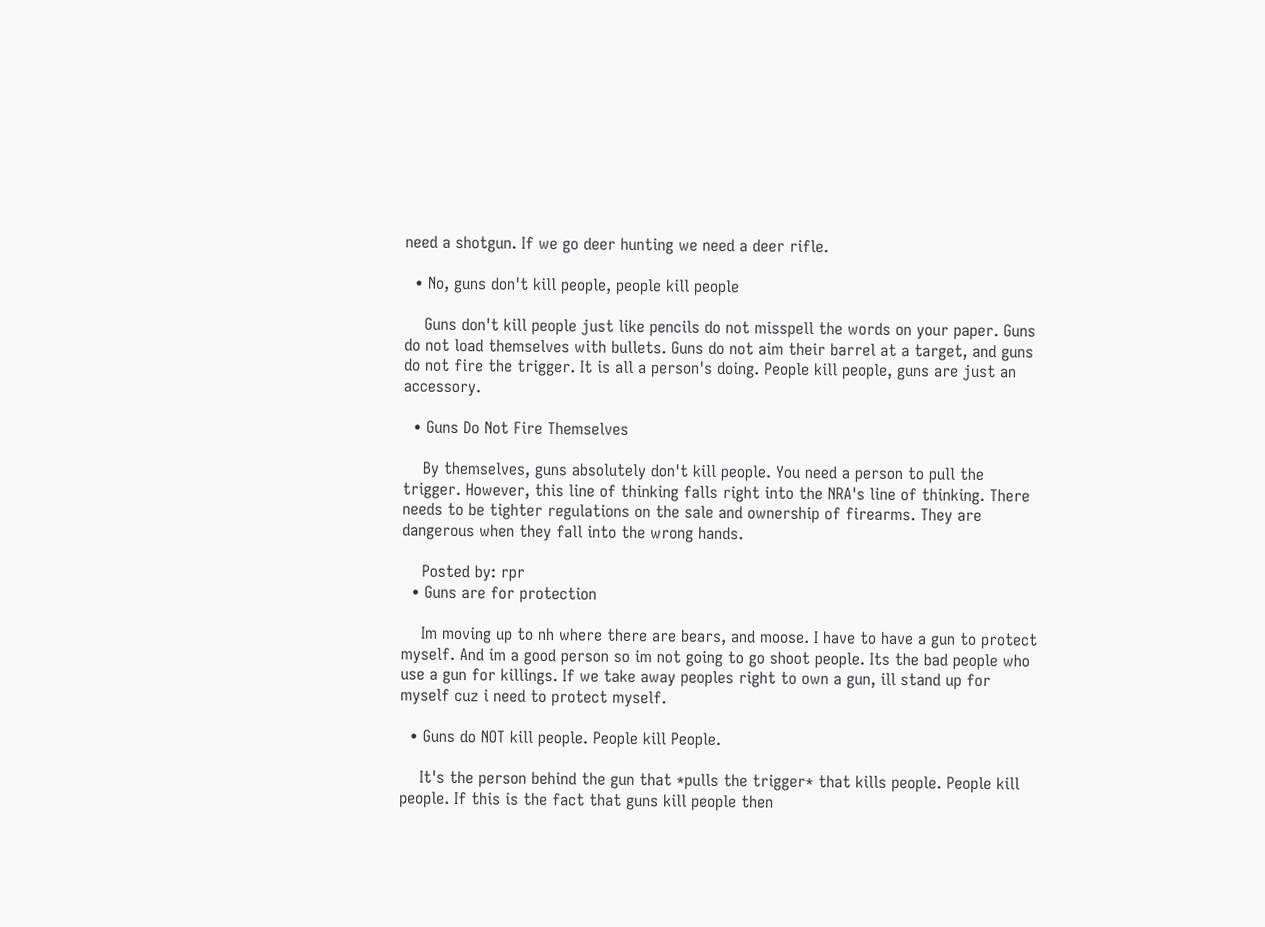need a shotgun. If we go deer hunting we need a deer rifle.

  • No, guns don't kill people, people kill people

    Guns don't kill people just like pencils do not misspell the words on your paper. Guns do not load themselves with bullets. Guns do not aim their barrel at a target, and guns do not fire the trigger. It is all a person's doing. People kill people, guns are just an accessory.

  • Guns Do Not Fire Themselves

    By themselves, guns absolutely don't kill people. You need a person to pull the trigger. However, this line of thinking falls right into the NRA's line of thinking. There needs to be tighter regulations on the sale and ownership of firearms. They are dangerous when they fall into the wrong hands.

    Posted by: rpr
  • Guns are for protection

    Im moving up to nh where there are bears, and moose. I have to have a gun to protect myself. And im a good person so im not going to go shoot people. Its the bad people who use a gun for killings. If we take away peoples right to own a gun, ill stand up for myself cuz i need to protect myself.

  • Guns do NOT kill people. People kill People.

    It's the person behind the gun that *pulls the trigger* that kills people. People kill people. If this is the fact that guns kill people then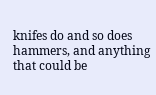knifes do and so does hammers, and anything that could be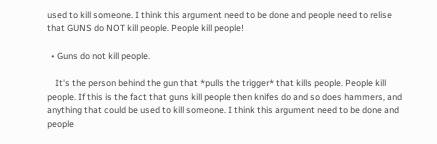used to kill someone. I think this argument need to be done and people need to relise that GUNS do NOT kill people. People kill people!

  • Guns do not kill people.

    It's the person behind the gun that *pulls the trigger* that kills people. People kill people. If this is the fact that guns kill people then knifes do and so does hammers, and anything that could be used to kill someone. I think this argument need to be done and people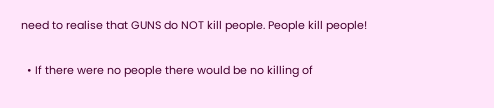need to realise that GUNS do NOT kill people. People kill people!

  • If there were no people there would be no killing of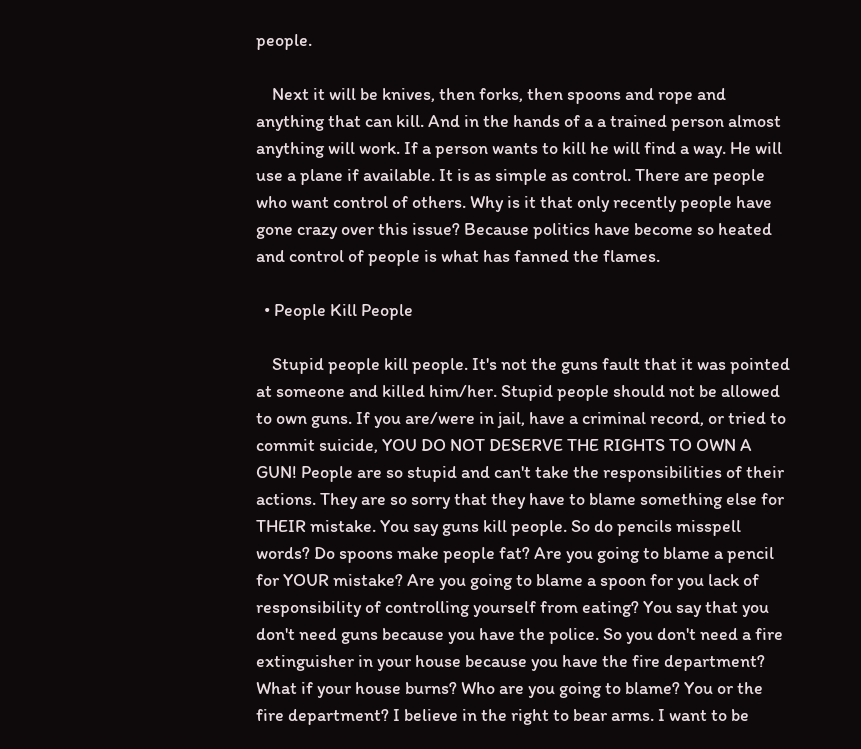people.

    Next it will be knives, then forks, then spoons and rope and anything that can kill. And in the hands of a a trained person almost anything will work. If a person wants to kill he will find a way. He will use a plane if available. It is as simple as control. There are people who want control of others. Why is it that only recently people have gone crazy over this issue? Because politics have become so heated and control of people is what has fanned the flames.

  • People Kill People

    Stupid people kill people. It's not the guns fault that it was pointed at someone and killed him/her. Stupid people should not be allowed to own guns. If you are/were in jail, have a criminal record, or tried to commit suicide, YOU DO NOT DESERVE THE RIGHTS TO OWN A GUN! People are so stupid and can't take the responsibilities of their actions. They are so sorry that they have to blame something else for THEIR mistake. You say guns kill people. So do pencils misspell words? Do spoons make people fat? Are you going to blame a pencil for YOUR mistake? Are you going to blame a spoon for you lack of responsibility of controlling yourself from eating? You say that you don't need guns because you have the police. So you don't need a fire extinguisher in your house because you have the fire department? What if your house burns? Who are you going to blame? You or the fire department? I believe in the right to bear arms. I want to be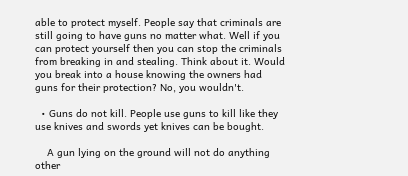able to protect myself. People say that criminals are still going to have guns no matter what. Well if you can protect yourself then you can stop the criminals from breaking in and stealing. Think about it. Would you break into a house knowing the owners had guns for their protection? No, you wouldn't.

  • Guns do not kill. People use guns to kill like they use knives and swords yet knives can be bought.

    A gun lying on the ground will not do anything other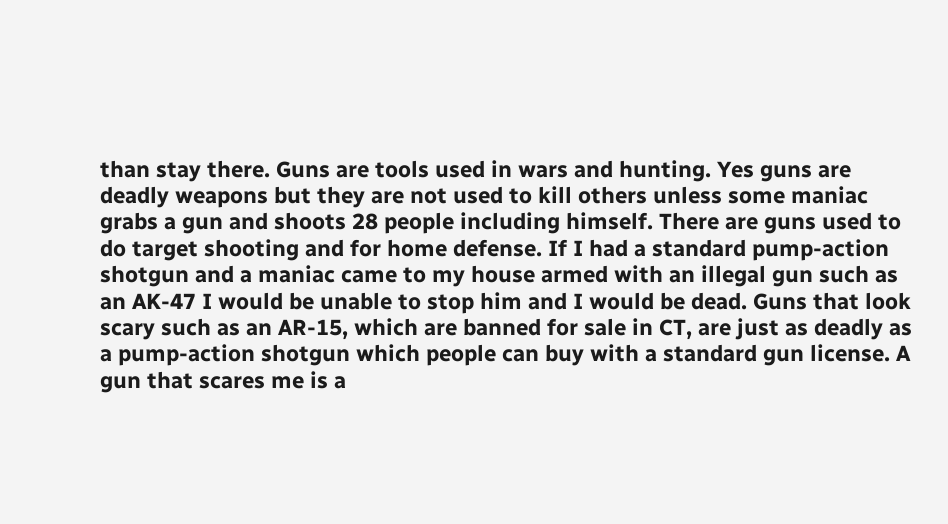than stay there. Guns are tools used in wars and hunting. Yes guns are deadly weapons but they are not used to kill others unless some maniac grabs a gun and shoots 28 people including himself. There are guns used to do target shooting and for home defense. If I had a standard pump-action shotgun and a maniac came to my house armed with an illegal gun such as an AK-47 I would be unable to stop him and I would be dead. Guns that look scary such as an AR-15, which are banned for sale in CT, are just as deadly as a pump-action shotgun which people can buy with a standard gun license. A gun that scares me is a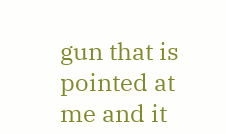gun that is pointed at me and it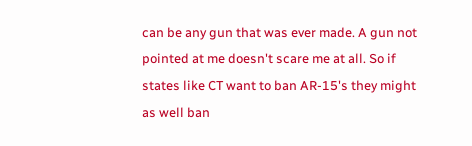can be any gun that was ever made. A gun not pointed at me doesn't scare me at all. So if states like CT want to ban AR-15's they might as well ban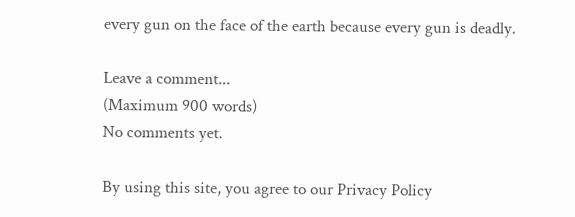every gun on the face of the earth because every gun is deadly.

Leave a comment...
(Maximum 900 words)
No comments yet.

By using this site, you agree to our Privacy Policy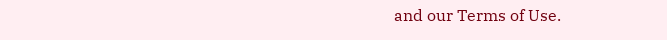and our Terms of Use.